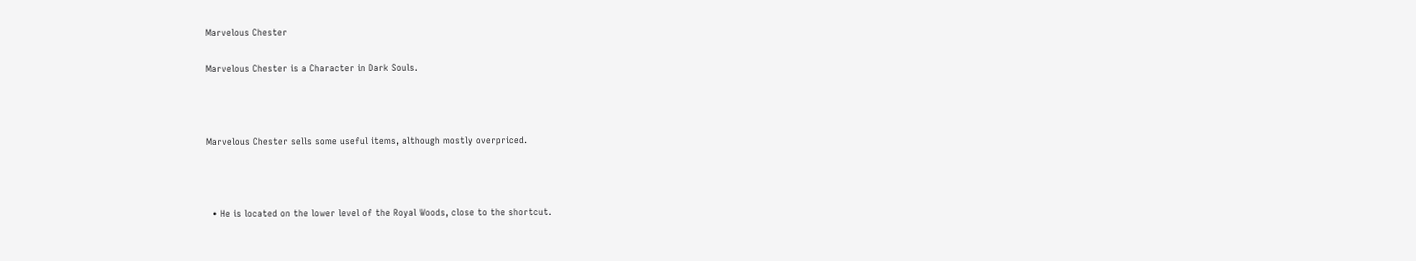Marvelous Chester

Marvelous Chester is a Character in Dark Souls.



Marvelous Chester sells some useful items, although mostly overpriced.



  • He is located on the lower level of the Royal Woods, close to the shortcut.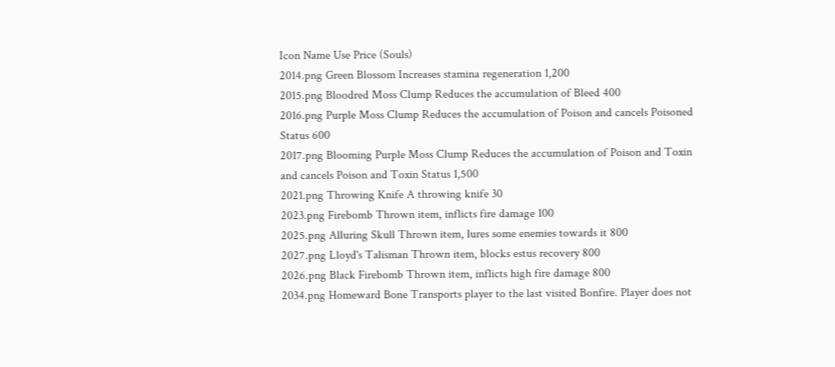Icon Name Use Price (Souls)
2014.png Green Blossom Increases stamina regeneration 1,200
2015.png Bloodred Moss Clump Reduces the accumulation of Bleed 400
2016.png Purple Moss Clump Reduces the accumulation of Poison and cancels Poisoned Status 600
2017.png Blooming Purple Moss Clump Reduces the accumulation of Poison and Toxin and cancels Poison and Toxin Status 1,500
2021.png Throwing Knife A throwing knife 30
2023.png Firebomb Thrown item, inflicts fire damage 100
2025.png Alluring Skull Thrown item, lures some enemies towards it 800
2027.png Lloyd's Talisman Thrown item, blocks estus recovery 800
2026.png Black Firebomb Thrown item, inflicts high fire damage 800
2034.png Homeward Bone Transports player to the last visited Bonfire. Player does not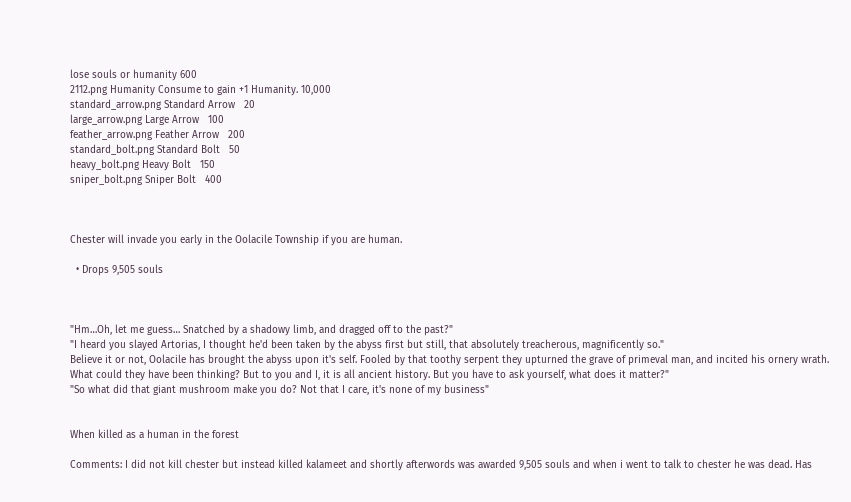lose souls or humanity 600
2112.png Humanity Consume to gain +1 Humanity. 10,000
standard_arrow.png Standard Arrow   20
large_arrow.png Large Arrow   100
feather_arrow.png Feather Arrow   200
standard_bolt.png Standard Bolt   50
heavy_bolt.png Heavy Bolt   150
sniper_bolt.png Sniper Bolt   400



Chester will invade you early in the Oolacile Township if you are human.

  • Drops 9,505 souls



"Hm…Oh, let me guess… Snatched by a shadowy limb, and dragged off to the past?"
"I heard you slayed Artorias, I thought he'd been taken by the abyss first but still, that absolutely treacherous, magnificently so."
Believe it or not, Oolacile has brought the abyss upon it's self. Fooled by that toothy serpent they upturned the grave of primeval man, and incited his ornery wrath.
What could they have been thinking? But to you and I, it is all ancient history. But you have to ask yourself, what does it matter?"
"So what did that giant mushroom make you do? Not that I care, it's none of my business"


When killed as a human in the forest

Comments: I did not kill chester but instead killed kalameet and shortly afterwords was awarded 9,505 souls and when i went to talk to chester he was dead. Has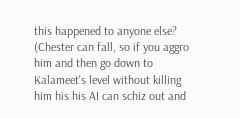this happened to anyone else? (Chester can fall, so if you aggro him and then go down to Kalameet's level without killing him his his AI can schiz out and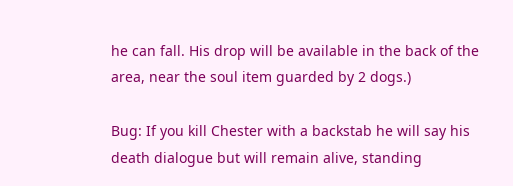he can fall. His drop will be available in the back of the area, near the soul item guarded by 2 dogs.)

Bug: If you kill Chester with a backstab he will say his death dialogue but will remain alive, standing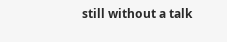still without a talk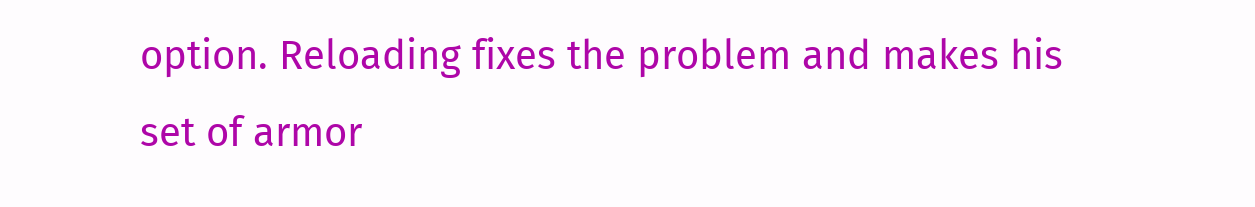option. Reloading fixes the problem and makes his set of armor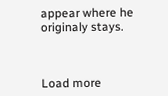appear where he originaly stays.



Load more